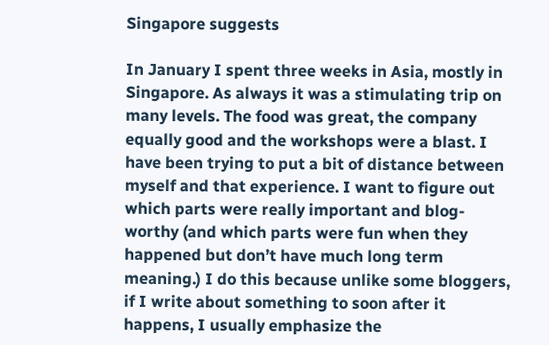Singapore suggests

In January I spent three weeks in Asia, mostly in Singapore. As always it was a stimulating trip on many levels. The food was great, the company equally good and the workshops were a blast. I have been trying to put a bit of distance between myself and that experience. I want to figure out which parts were really important and blog-worthy (and which parts were fun when they happened but don’t have much long term meaning.) I do this because unlike some bloggers, if I write about something to soon after it happens, I usually emphasize the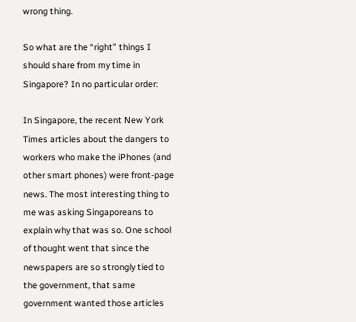wrong thing.

So what are the “right” things I should share from my time in Singapore? In no particular order:

In Singapore, the recent New York Times articles about the dangers to workers who make the iPhones (and other smart phones) were front-page news. The most interesting thing to me was asking Singaporeans to explain why that was so. One school of thought went that since the newspapers are so strongly tied to the government, that same government wanted those articles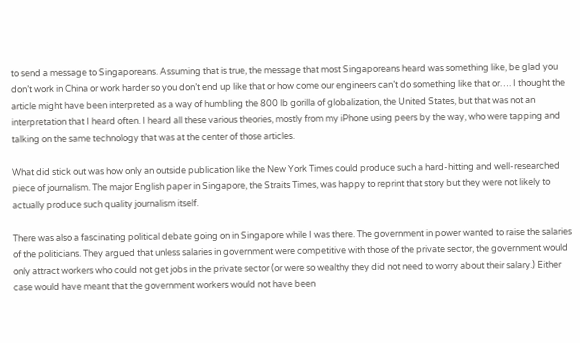to send a message to Singaporeans. Assuming that is true, the message that most Singaporeans heard was something like, be glad you don’t work in China or work harder so you don’t end up like that or how come our engineers can’t do something like that or…. I thought the article might have been interpreted as a way of humbling the 800 lb gorilla of globalization, the United States, but that was not an interpretation that I heard often. I heard all these various theories, mostly from my iPhone using peers by the way, who were tapping and talking on the same technology that was at the center of those articles.

What did stick out was how only an outside publication like the New York Times could produce such a hard-hitting and well-researched piece of journalism. The major English paper in Singapore, the Straits Times, was happy to reprint that story but they were not likely to actually produce such quality journalism itself.

There was also a fascinating political debate going on in Singapore while I was there. The government in power wanted to raise the salaries of the politicians. They argued that unless salaries in government were competitive with those of the private sector, the government would only attract workers who could not get jobs in the private sector (or were so wealthy they did not need to worry about their salary.) Either case would have meant that the government workers would not have been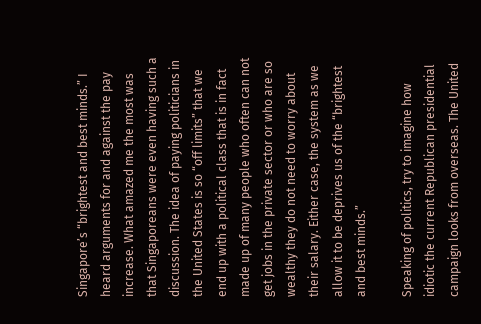Singapore’s “brightest and best minds.” I heard arguments for and against the pay increase. What amazed me the most was that Singaporeans were even having such a discussion. The idea of paying politicians in the United States is so “off limits” that we end up with a political class that is in fact made up of many people who often can not get jobs in the private sector or who are so wealthy they do not need to worry about their salary. Either case, the system as we allow it to be deprives us of the “brightest and best minds.”

Speaking of politics, try to imagine how idiotic the current Republican presidential campaign looks from overseas. The United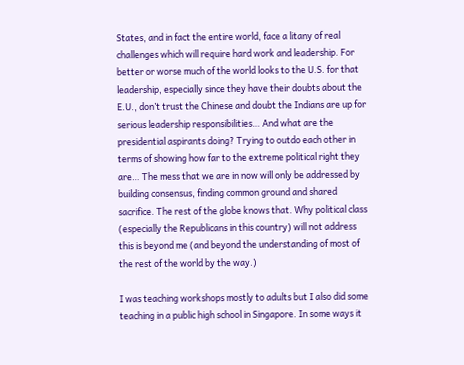States, and in fact the entire world, face a litany of real challenges which will require hard work and leadership. For better or worse much of the world looks to the U.S. for that leadership, especially since they have their doubts about the E.U., don’t trust the Chinese and doubt the Indians are up for serious leadership responsibilities… And what are the presidential aspirants doing? Trying to outdo each other in terms of showing how far to the extreme political right they are… The mess that we are in now will only be addressed by building consensus, finding common ground and shared sacrifice. The rest of the globe knows that. Why political class (especially the Republicans in this country) will not address this is beyond me (and beyond the understanding of most of the rest of the world by the way.)

I was teaching workshops mostly to adults but I also did some teaching in a public high school in Singapore. In some ways it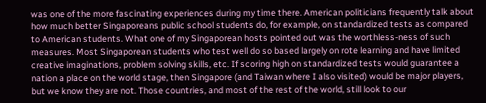was one of the more fascinating experiences during my time there. American politicians frequently talk about how much better Singaporeans public school students do, for example, on standardized tests as compared to American students. What one of my Singaporean hosts pointed out was the worthless-ness of such measures. Most Singaporean students who test well do so based largely on rote learning and have limited creative imaginations, problem solving skills, etc. If scoring high on standardized tests would guarantee a nation a place on the world stage, then Singapore (and Taiwan where I also visited) would be major players, but we know they are not. Those countries, and most of the rest of the world, still look to our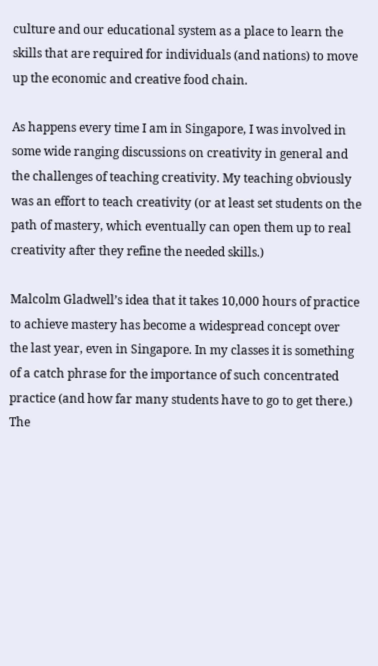culture and our educational system as a place to learn the skills that are required for individuals (and nations) to move up the economic and creative food chain.

As happens every time I am in Singapore, I was involved in some wide ranging discussions on creativity in general and the challenges of teaching creativity. My teaching obviously was an effort to teach creativity (or at least set students on the path of mastery, which eventually can open them up to real creativity after they refine the needed skills.)

Malcolm Gladwell’s idea that it takes 10,000 hours of practice to achieve mastery has become a widespread concept over the last year, even in Singapore. In my classes it is something of a catch phrase for the importance of such concentrated practice (and how far many students have to go to get there.) The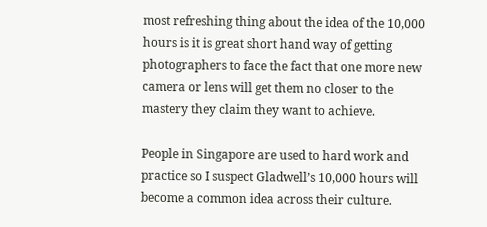most refreshing thing about the idea of the 10,000 hours is it is great short hand way of getting photographers to face the fact that one more new camera or lens will get them no closer to the mastery they claim they want to achieve.

People in Singapore are used to hard work and practice so I suspect Gladwell’s 10,000 hours will become a common idea across their culture.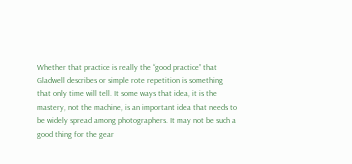Whether that practice is really the “good practice” that Gladwell describes or simple rote repetition is something that only time will tell. It some ways that idea, it is the mastery, not the machine, is an important idea that needs to be widely spread among photographers. It may not be such a good thing for the gear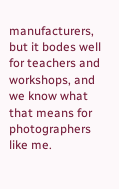manufacturers, but it bodes well for teachers and workshops, and we know what that means for photographers like me.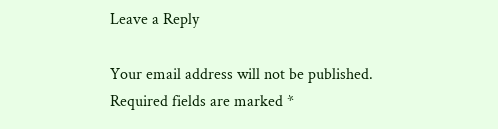Leave a Reply

Your email address will not be published. Required fields are marked *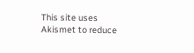This site uses Akismet to reduce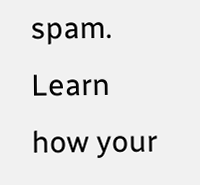spam. Learn how your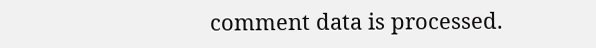comment data is processed.